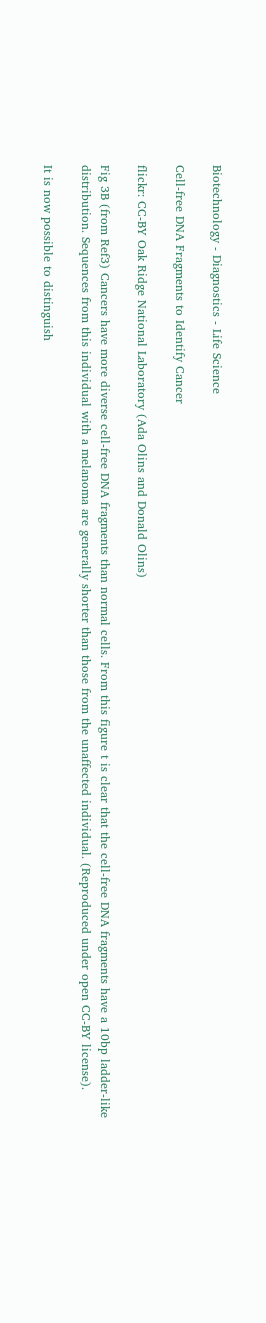Biotechnology - Diagnostics - Life Science

Cell-free DNA Fragments to Identify Cancer

flickr: CC-BY Oak Ridge National Laboratory (Ada Olins and Donald Olins)

Fig 3B (from Ref3) Cancers have more diverse cell-free DNA fragments than normal cells. From this figure t is clear that the cell-free DNA fragments have a 10bp ladder-like distribution. Sequences from this individual with a melanoma are generally shorter than those from the unaffected individual. (Reproduced under open CC-BY license).

It is now possible to distinguish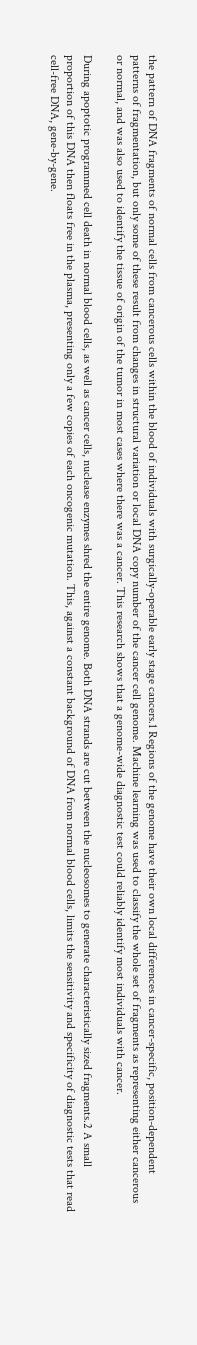the pattern of DNA fragments of normal cells from cancerous cells within the blood of individuals with surgically-operable early stage cancers.1 Regions of the genome have their own local differences in cancer-specific, position-dependent patterns of fragmentation, but only some of these result from changes in structural variation or local DNA copy number of the cancer cell genome. Machine learning was used to classify the whole set of fragments as representing either cancerous or normal, and was also used to identify the tissue of origin of the tumor in most cases where there was a cancer. This research shows that a genome-wide diagnostic test could reliably identify most individuals with cancer.

During apoptotic programmed cell death in normal blood cells, as well as cancer cells, nuclease enzymes shred the entire genome. Both DNA strands are cut between the nucleosomes to generate characteristically sized fragments.2 A small proportion of this DNA then floats free in the plasma, presenting only a few copies of each oncogenic mutation. This, against a constant background of DNA from normal blood cells, limits the sensitivity and specificity of diagnostic tests that read cell-free DNA, gene-by-gene.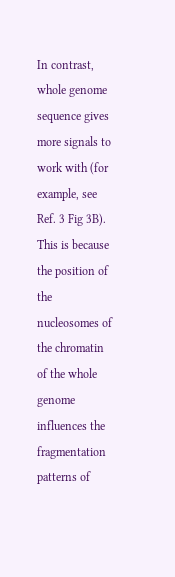In contrast, whole genome sequence gives more signals to work with (for example, see Ref. 3 Fig 3B). This is because the position of the nucleosomes of the chromatin of the whole genome influences the fragmentation patterns of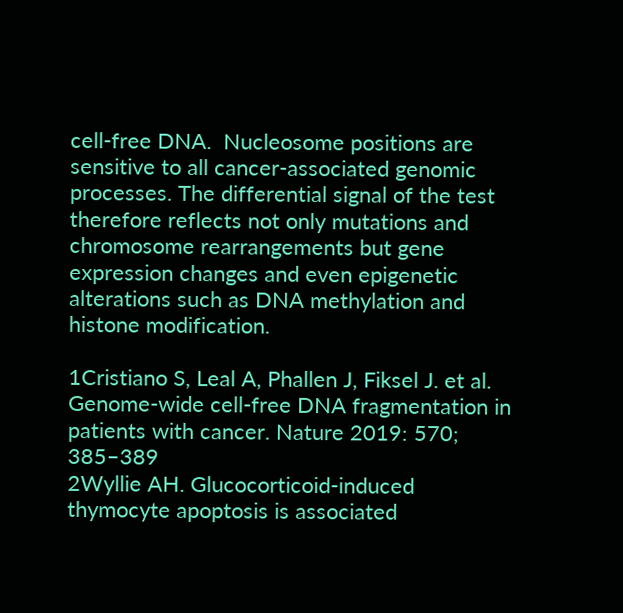cell-free DNA.  Nucleosome positions are sensitive to all cancer-associated genomic processes. The differential signal of the test therefore reflects not only mutations and chromosome rearrangements but gene expression changes and even epigenetic alterations such as DNA methylation and histone modification.

1Cristiano S, Leal A, Phallen J, Fiksel J. et al. Genome-wide cell-free DNA fragmentation in patients with cancer. Nature 2019: 570; 385–389
2Wyllie AH. Glucocorticoid-induced thymocyte apoptosis is associated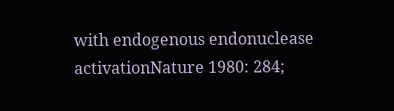with endogenous endonuclease activationNature 1980: 284;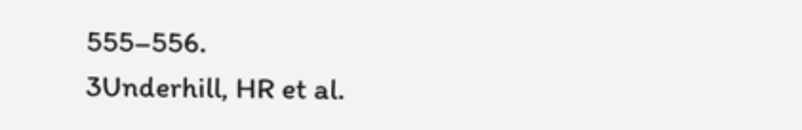555–556.
3Underhill, HR et al.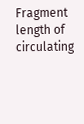Fragment length of circulating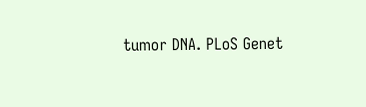tumor DNA. PLoS Genet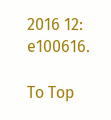2016 12: e100616.

To Top